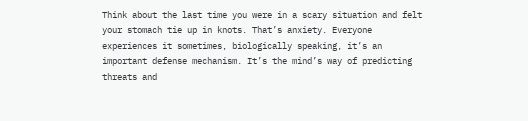Think about the last time you were in a scary situation and felt your stomach tie up in knots. That’s anxiety. Everyone experiences it sometimes, biologically speaking, it’s an important defense mechanism. It’s the mind’s way of predicting threats and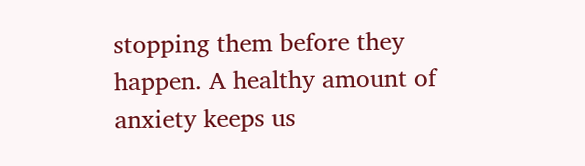stopping them before they happen. A healthy amount of anxiety keeps us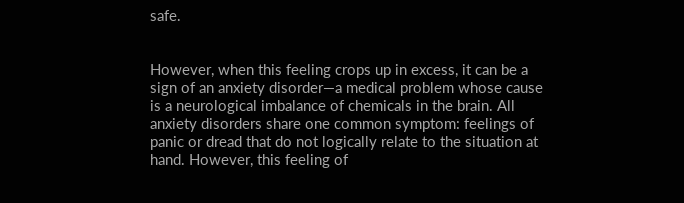safe.


However, when this feeling crops up in excess, it can be a sign of an anxiety disorder—a medical problem whose cause is a neurological imbalance of chemicals in the brain. All anxiety disorders share one common symptom: feelings of panic or dread that do not logically relate to the situation at hand. However, this feeling of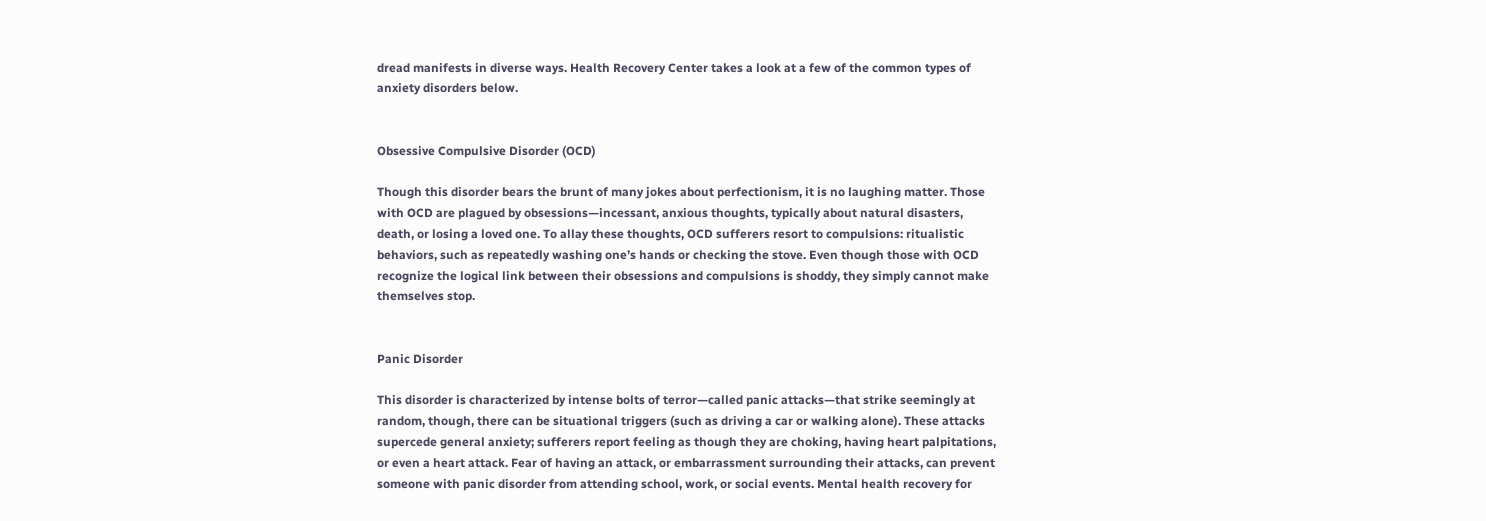dread manifests in diverse ways. Health Recovery Center takes a look at a few of the common types of anxiety disorders below.


Obsessive Compulsive Disorder (OCD)

Though this disorder bears the brunt of many jokes about perfectionism, it is no laughing matter. Those with OCD are plagued by obsessions—incessant, anxious thoughts, typically about natural disasters, death, or losing a loved one. To allay these thoughts, OCD sufferers resort to compulsions: ritualistic behaviors, such as repeatedly washing one’s hands or checking the stove. Even though those with OCD recognize the logical link between their obsessions and compulsions is shoddy, they simply cannot make themselves stop.


Panic Disorder

This disorder is characterized by intense bolts of terror—called panic attacks—that strike seemingly at random, though, there can be situational triggers (such as driving a car or walking alone). These attacks supercede general anxiety; sufferers report feeling as though they are choking, having heart palpitations, or even a heart attack. Fear of having an attack, or embarrassment surrounding their attacks, can prevent someone with panic disorder from attending school, work, or social events. Mental health recovery for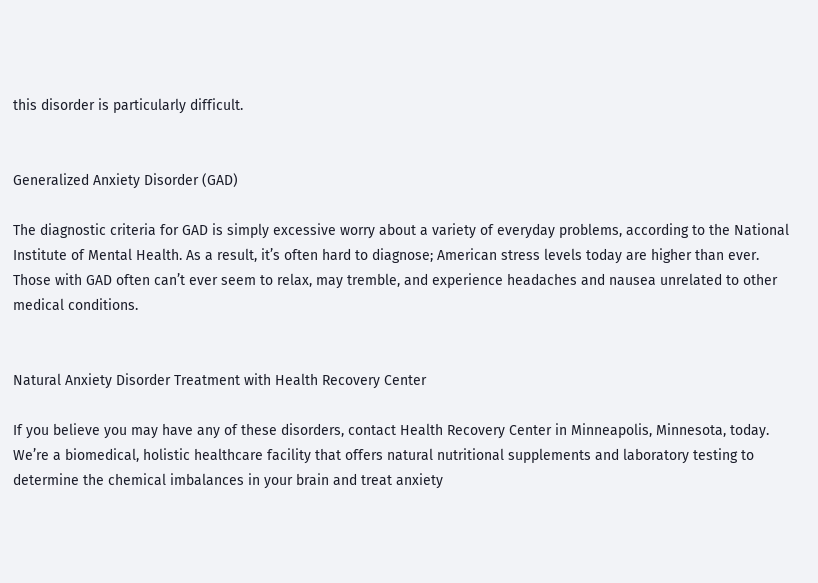this disorder is particularly difficult.


Generalized Anxiety Disorder (GAD)

The diagnostic criteria for GAD is simply excessive worry about a variety of everyday problems, according to the National Institute of Mental Health. As a result, it’s often hard to diagnose; American stress levels today are higher than ever. Those with GAD often can’t ever seem to relax, may tremble, and experience headaches and nausea unrelated to other medical conditions.


Natural Anxiety Disorder Treatment with Health Recovery Center

If you believe you may have any of these disorders, contact Health Recovery Center in Minneapolis, Minnesota, today. We’re a biomedical, holistic healthcare facility that offers natural nutritional supplements and laboratory testing to determine the chemical imbalances in your brain and treat anxiety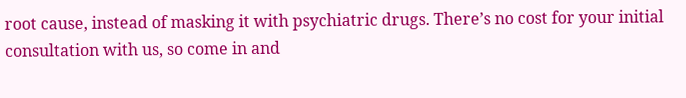root cause, instead of masking it with psychiatric drugs. There’s no cost for your initial consultation with us, so come in and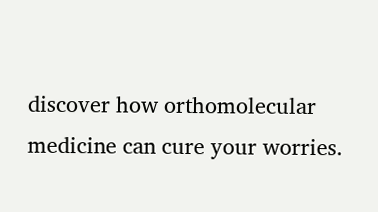discover how orthomolecular medicine can cure your worries.